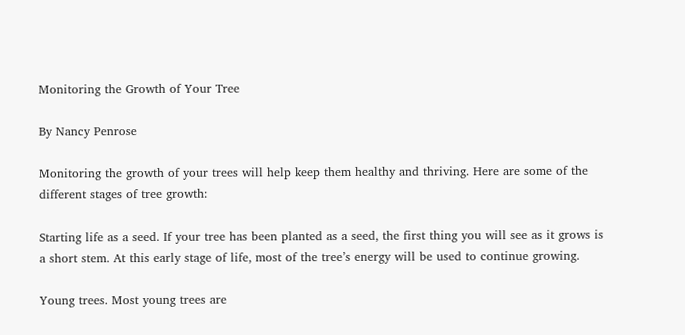Monitoring the Growth of Your Tree

By Nancy Penrose

Monitoring the growth of your trees will help keep them healthy and thriving. Here are some of the different stages of tree growth:

Starting life as a seed. If your tree has been planted as a seed, the first thing you will see as it grows is a short stem. At this early stage of life, most of the tree’s energy will be used to continue growing.

Young trees. Most young trees are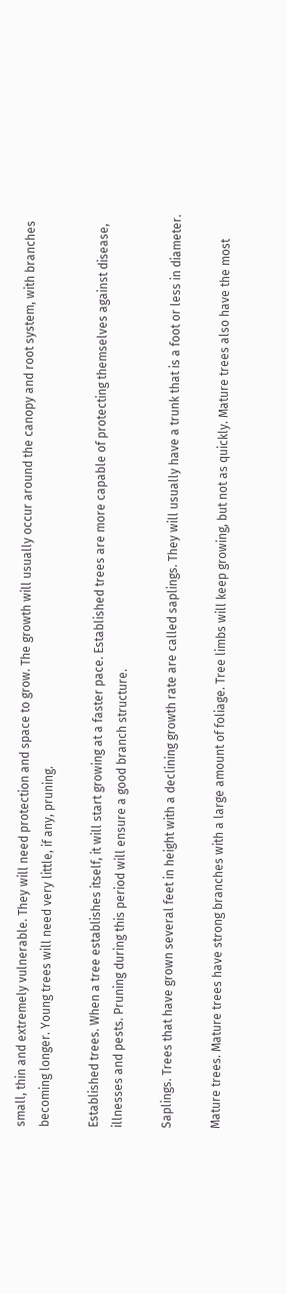small, thin and extremely vulnerable. They will need protection and space to grow. The growth will usually occur around the canopy and root system, with branches becoming longer. Young trees will need very little, if any, pruning.

Established trees. When a tree establishes itself, it will start growing at a faster pace. Established trees are more capable of protecting themselves against disease, illnesses and pests. Pruning during this period will ensure a good branch structure.

Saplings. Trees that have grown several feet in height with a declining growth rate are called saplings. They will usually have a trunk that is a foot or less in diameter.

Mature trees. Mature trees have strong branches with a large amount of foliage. Tree limbs will keep growing, but not as quickly. Mature trees also have the most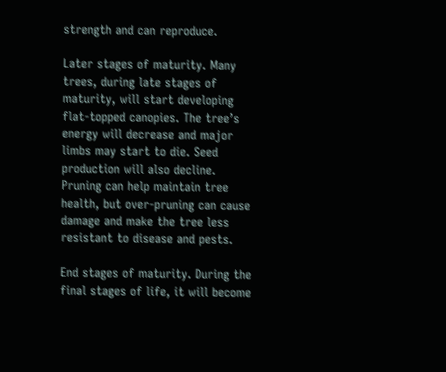strength and can reproduce.

Later stages of maturity. Many trees, during late stages of maturity, will start developing flat-topped canopies. The tree’s energy will decrease and major limbs may start to die. Seed production will also decline. Pruning can help maintain tree health, but over-pruning can cause damage and make the tree less resistant to disease and pests.

End stages of maturity. During the final stages of life, it will become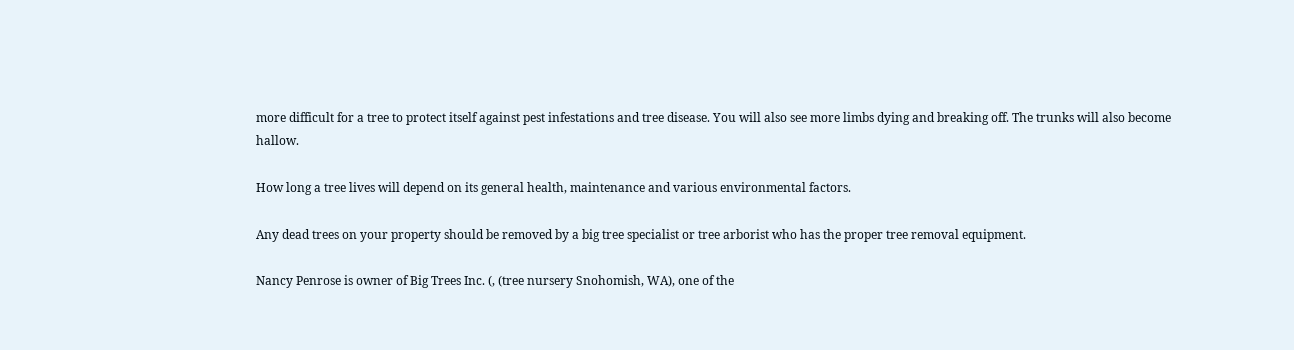more difficult for a tree to protect itself against pest infestations and tree disease. You will also see more limbs dying and breaking off. The trunks will also become hallow.

How long a tree lives will depend on its general health, maintenance and various environmental factors.

Any dead trees on your property should be removed by a big tree specialist or tree arborist who has the proper tree removal equipment.

Nancy Penrose is owner of Big Trees Inc. (, (tree nursery Snohomish, WA), one of the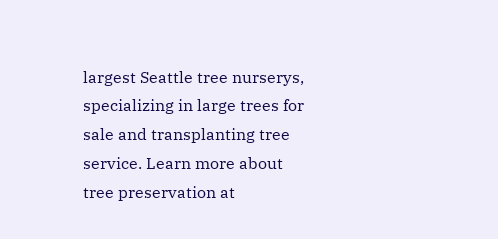largest Seattle tree nurserys, specializing in large trees for sale and transplanting tree service. Learn more about tree preservation at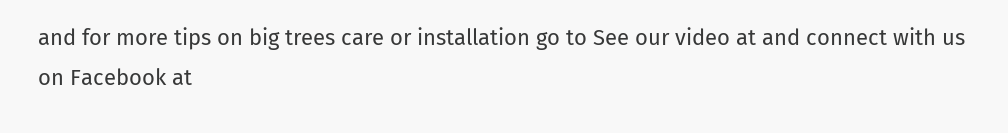and for more tips on big trees care or installation go to See our video at and connect with us on Facebook at